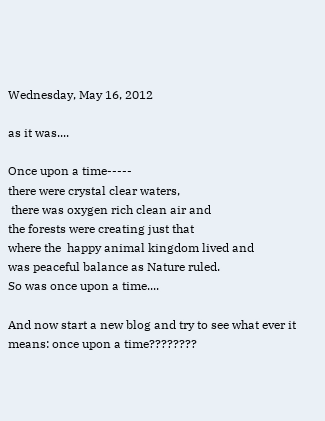Wednesday, May 16, 2012

as it was....

Once upon a time-----
there were crystal clear waters,
 there was oxygen rich clean air and
the forests were creating just that
where the  happy animal kingdom lived and
was peaceful balance as Nature ruled.
So was once upon a time....

And now start a new blog and try to see what ever it means: once upon a time????????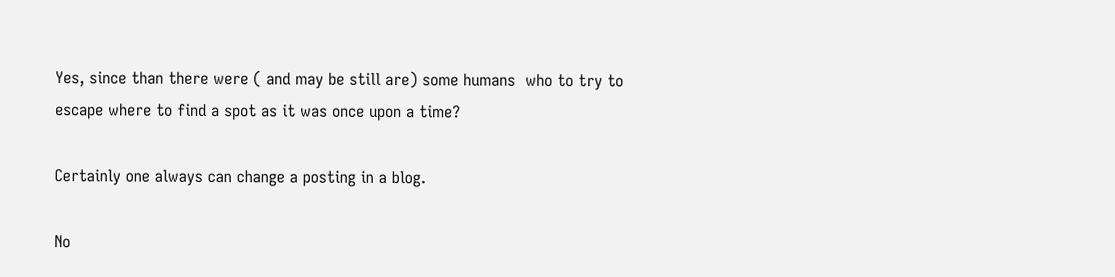Yes, since than there were ( and may be still are) some humans  who to try to escape where to find a spot as it was once upon a time?

Certainly one always can change a posting in a blog.

No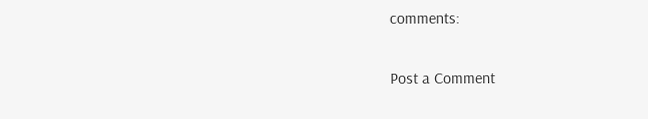comments:

Post a Comment